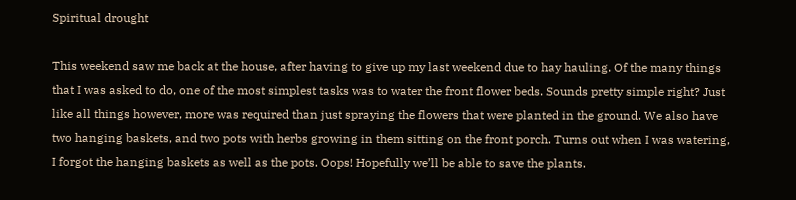Spiritual drought

This weekend saw me back at the house, after having to give up my last weekend due to hay hauling. Of the many things that I was asked to do, one of the most simplest tasks was to water the front flower beds. Sounds pretty simple right? Just like all things however, more was required than just spraying the flowers that were planted in the ground. We also have two hanging baskets, and two pots with herbs growing in them sitting on the front porch. Turns out when I was watering, I forgot the hanging baskets as well as the pots. Oops! Hopefully we’ll be able to save the plants.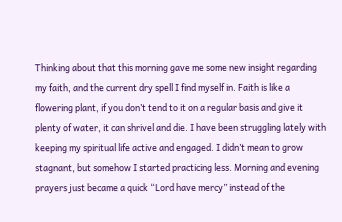Thinking about that this morning gave me some new insight regarding my faith, and the current dry spell I find myself in. Faith is like a flowering plant, if you don’t tend to it on a regular basis and give it plenty of water, it can shrivel and die. I have been struggling lately with keeping my spiritual life active and engaged. I didn’t mean to grow stagnant, but somehow I started practicing less. Morning and evening prayers just became a quick “Lord have mercy” instead of the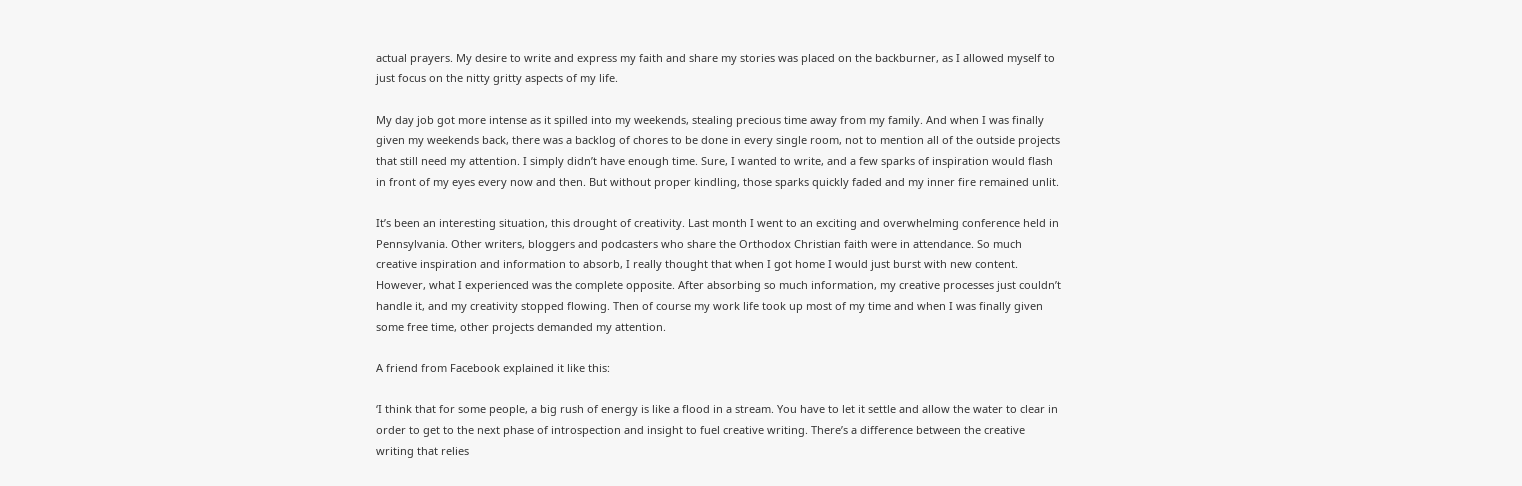actual prayers. My desire to write and express my faith and share my stories was placed on the backburner, as I allowed myself to just focus on the nitty gritty aspects of my life.

My day job got more intense as it spilled into my weekends, stealing precious time away from my family. And when I was finally given my weekends back, there was a backlog of chores to be done in every single room, not to mention all of the outside projects that still need my attention. I simply didn’t have enough time. Sure, I wanted to write, and a few sparks of inspiration would flash in front of my eyes every now and then. But without proper kindling, those sparks quickly faded and my inner fire remained unlit.

It’s been an interesting situation, this drought of creativity. Last month I went to an exciting and overwhelming conference held in Pennsylvania. Other writers, bloggers and podcasters who share the Orthodox Christian faith were in attendance. So much creative inspiration and information to absorb, I really thought that when I got home I would just burst with new content. However, what I experienced was the complete opposite. After absorbing so much information, my creative processes just couldn’t handle it, and my creativity stopped flowing. Then of course my work life took up most of my time and when I was finally given some free time, other projects demanded my attention.

A friend from Facebook explained it like this:

‘I think that for some people, a big rush of energy is like a flood in a stream. You have to let it settle and allow the water to clear in order to get to the next phase of introspection and insight to fuel creative writing. There’s a difference between the creative writing that relies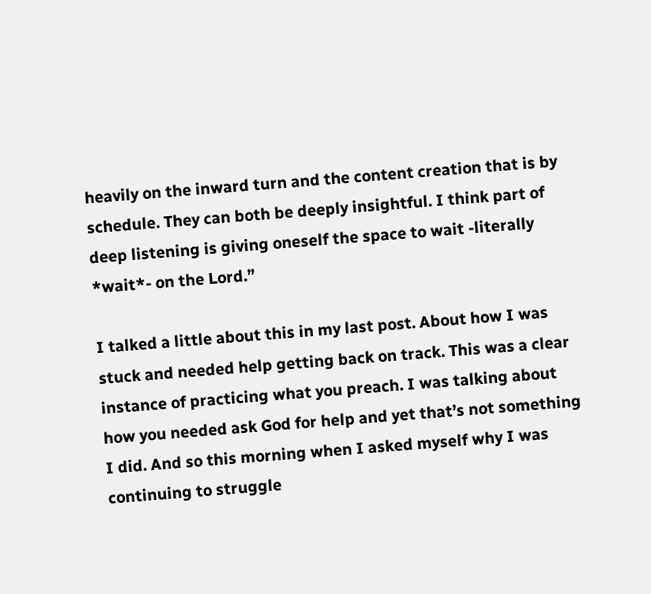heavily on the inward turn and the content creation that is by schedule. They can both be deeply insightful. I think part of deep listening is giving oneself the space to wait -literally *wait*- on the Lord.”

I talked a little about this in my last post. About how I was stuck and needed help getting back on track. This was a clear instance of practicing what you preach. I was talking about how you needed ask God for help and yet that’s not something I did. And so this morning when I asked myself why I was continuing to struggle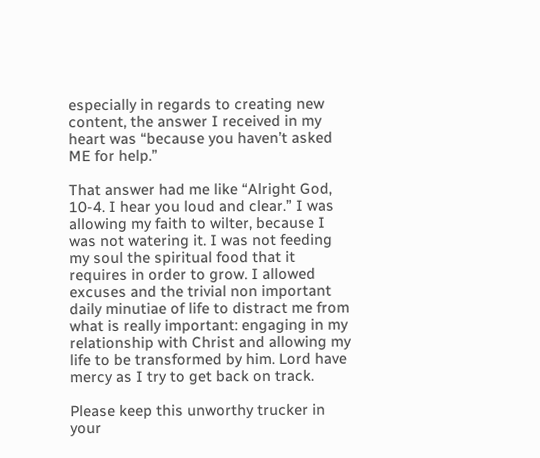especially in regards to creating new content, the answer I received in my heart was “because you haven’t asked ME for help.”

That answer had me like “Alright God, 10-4. I hear you loud and clear.” I was allowing my faith to wilter, because I was not watering it. I was not feeding my soul the spiritual food that it requires in order to grow. I allowed excuses and the trivial non important daily minutiae of life to distract me from what is really important: engaging in my relationship with Christ and allowing my life to be transformed by him. Lord have mercy as I try to get back on track.

Please keep this unworthy trucker in your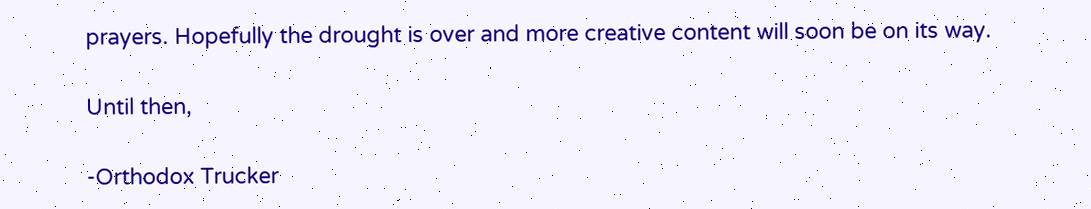prayers. Hopefully the drought is over and more creative content will soon be on its way.

Until then,

-Orthodox Trucker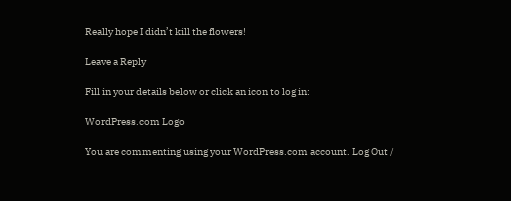Really hope I didn’t kill the flowers!

Leave a Reply

Fill in your details below or click an icon to log in:

WordPress.com Logo

You are commenting using your WordPress.com account. Log Out /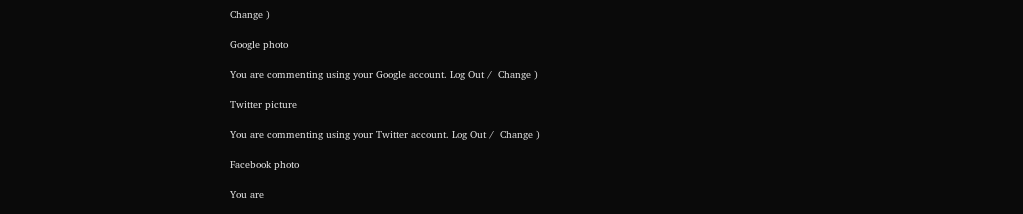Change )

Google photo

You are commenting using your Google account. Log Out /  Change )

Twitter picture

You are commenting using your Twitter account. Log Out /  Change )

Facebook photo

You are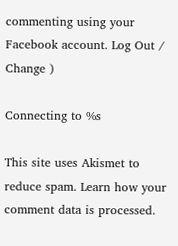commenting using your Facebook account. Log Out /  Change )

Connecting to %s

This site uses Akismet to reduce spam. Learn how your comment data is processed.